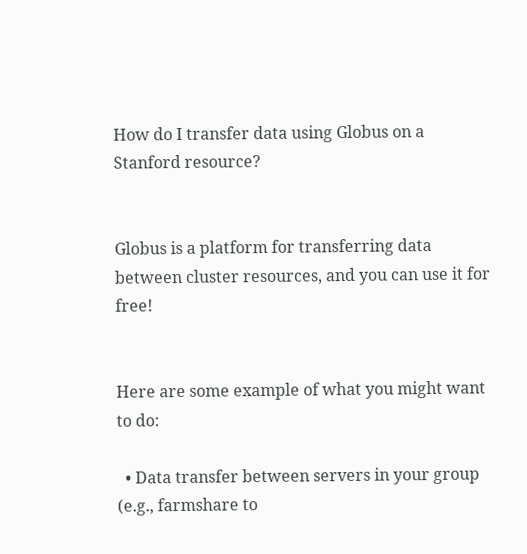How do I transfer data using Globus on a Stanford resource?


Globus is a platform for transferring data between cluster resources, and you can use it for free!


Here are some example of what you might want to do:

  • Data transfer between servers in your group (e.g., farmshare to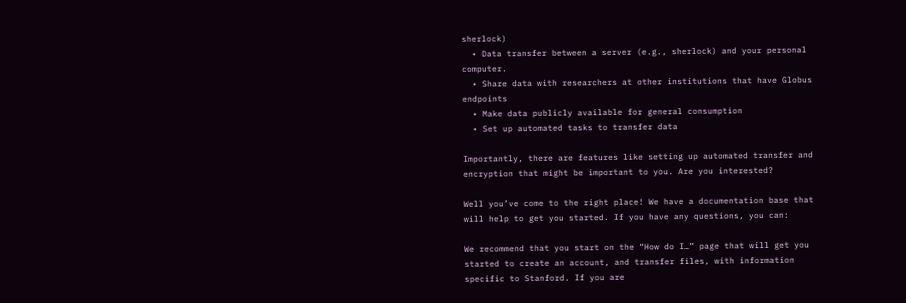sherlock)
  • Data transfer between a server (e.g., sherlock) and your personal computer.
  • Share data with researchers at other institutions that have Globus endpoints
  • Make data publicly available for general consumption
  • Set up automated tasks to transfer data

Importantly, there are features like setting up automated transfer and encryption that might be important to you. Are you interested?

Well you’ve come to the right place! We have a documentation base that will help to get you started. If you have any questions, you can:

We recommend that you start on the “How do I…” page that will get you started to create an account, and transfer files, with information specific to Stanford. If you are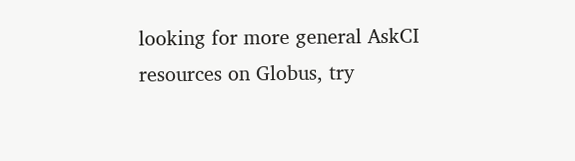looking for more general AskCI resources on Globus, try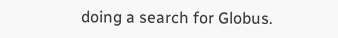doing a search for Globus.